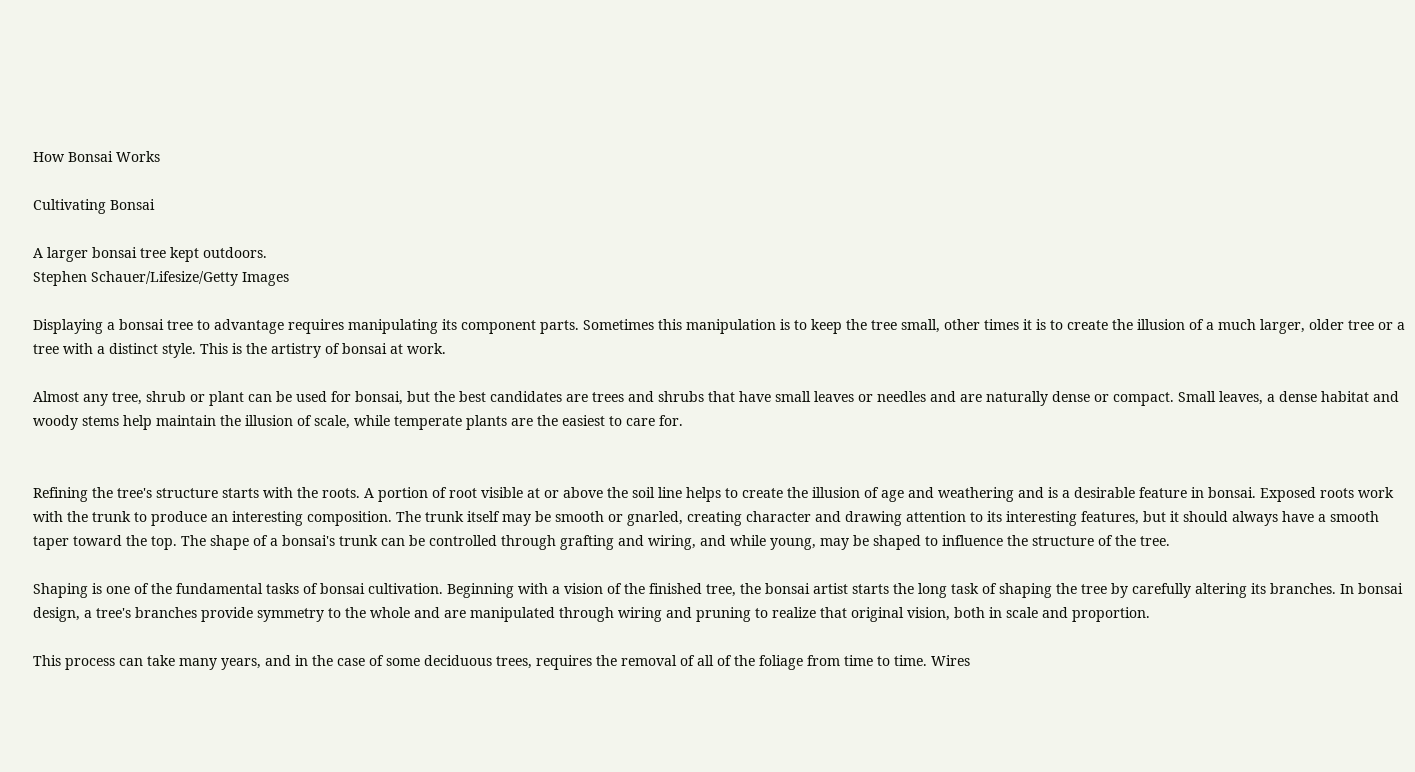How Bonsai Works

Cultivating Bonsai

A larger bonsai tree kept outdoors.
Stephen Schauer/Lifesize/Getty Images

Displaying a bonsai tree to advantage requires manipulating its component parts. Sometimes this manipulation is to keep the tree small, other times it is to create the illusion of a much larger, older tree or a tree with a distinct style. This is the artistry of bonsai at work.

Almost any tree, shrub or plant can be used for bonsai, but the best candidates are trees and shrubs that have small leaves or needles and are naturally dense or compact. Small leaves, a dense habitat and woody stems help maintain the illusion of scale, while temperate plants are the easiest to care for.


Refining the tree's structure starts with the roots. A portion of root visible at or above the soil line helps to create the illusion of age and weathering and is a desirable feature in bonsai. Exposed roots work with the trunk to produce an interesting composition. The trunk itself may be smooth or gnarled, creating character and drawing attention to its interesting features, but it should always have a smooth taper toward the top. The shape of a bonsai's trunk can be controlled through grafting and wiring, and while young, may be shaped to influence the structure of the tree.

Shaping is one of the fundamental tasks of bonsai cultivation. Beginning with a vision of the finished tree, the bonsai artist starts the long task of shaping the tree by carefully altering its branches. In bonsai design, a tree's branches provide symmetry to the whole and are manipulated through wiring and pruning to realize that original vision, both in scale and proportion.

This process can take many years, and in the case of some deciduous trees, requires the removal of all of the foliage from time to time. Wires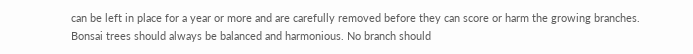can be left in place for a year or more and are carefully removed before they can score or harm the growing branches. Bonsai trees should always be balanced and harmonious. No branch should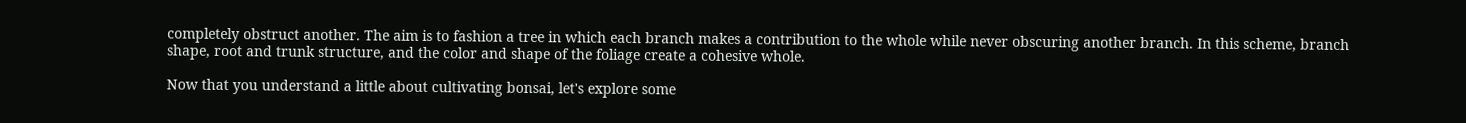completely obstruct another. The aim is to fashion a tree in which each branch makes a contribution to the whole while never obscuring another branch. In this scheme, branch shape, root and trunk structure, and the color and shape of the foliage create a cohesive whole.

Now that you understand a little about cultivating bonsai, let's explore some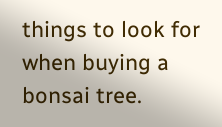things to look for when buying a bonsai tree.